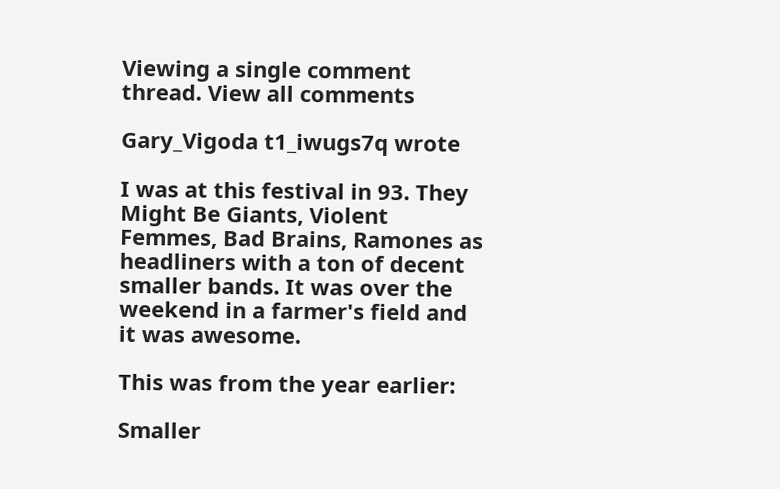Viewing a single comment thread. View all comments

Gary_Vigoda t1_iwugs7q wrote

I was at this festival in 93. They Might Be Giants, Violent Femmes, Bad Brains, Ramones as headliners with a ton of decent smaller bands. It was over the weekend in a farmer's field and it was awesome.

This was from the year earlier:

Smaller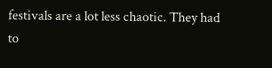festivals are a lot less chaotic. They had to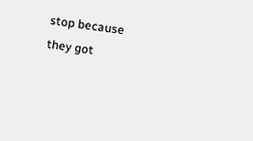stop because they got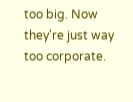too big. Now they're just way too corporate.